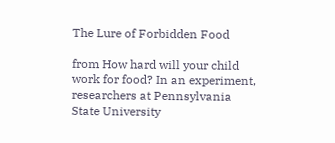The Lure of Forbidden Food

from How hard will your child work for food? In an experiment, researchers at Pennsylvania State University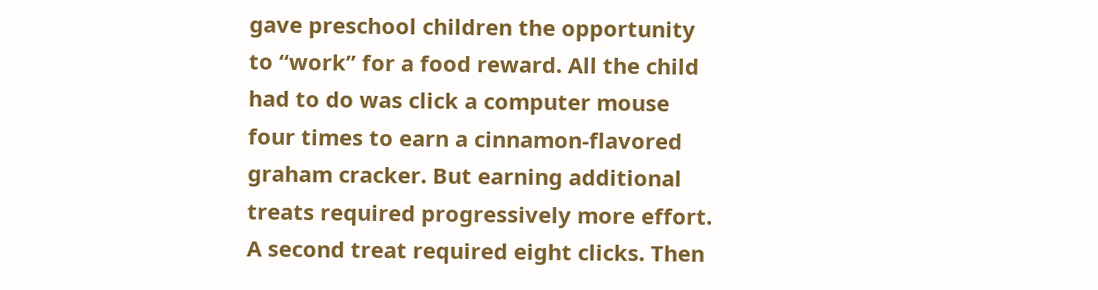gave preschool children the opportunity to “work” for a food reward. All the child had to do was click a computer mouse four times to earn a cinnamon-flavored graham cracker. But earning additional treats required progressively more effort. A second treat required eight clicks. Then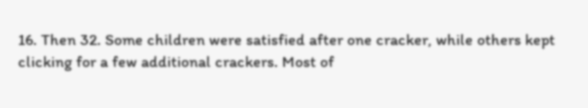16. Then 32. Some children were satisfied after one cracker, while others kept clicking for a few additional crackers. Most of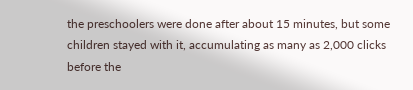the preschoolers were done after about 15 minutes, but some children stayed with it, accumulating as many as 2,000 clicks before the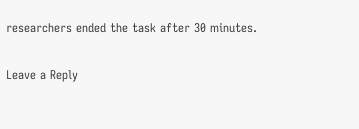researchers ended the task after 30 minutes.

Leave a Reply